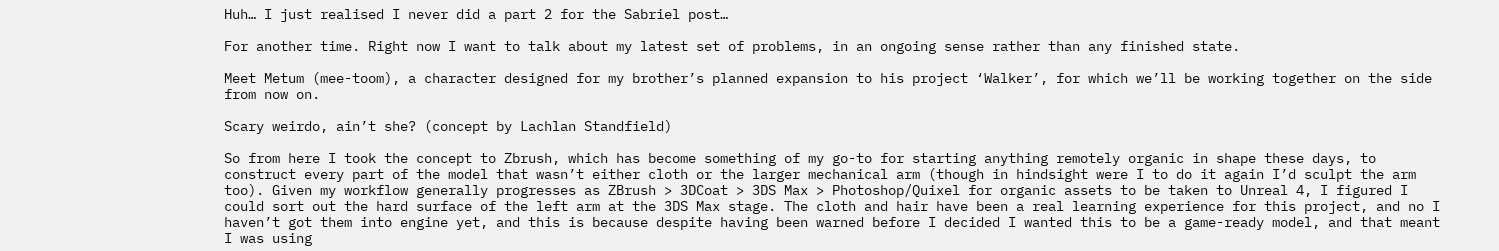Huh… I just realised I never did a part 2 for the Sabriel post…

For another time. Right now I want to talk about my latest set of problems, in an ongoing sense rather than any finished state.

Meet Metum (mee-toom), a character designed for my brother’s planned expansion to his project ‘Walker’, for which we’ll be working together on the side from now on.

Scary weirdo, ain’t she? (concept by Lachlan Standfield)

So from here I took the concept to Zbrush, which has become something of my go-to for starting anything remotely organic in shape these days, to construct every part of the model that wasn’t either cloth or the larger mechanical arm (though in hindsight were I to do it again I’d sculpt the arm too). Given my workflow generally progresses as ZBrush > 3DCoat > 3DS Max > Photoshop/Quixel for organic assets to be taken to Unreal 4, I figured I could sort out the hard surface of the left arm at the 3DS Max stage. The cloth and hair have been a real learning experience for this project, and no I haven’t got them into engine yet, and this is because despite having been warned before I decided I wanted this to be a game-ready model, and that meant I was using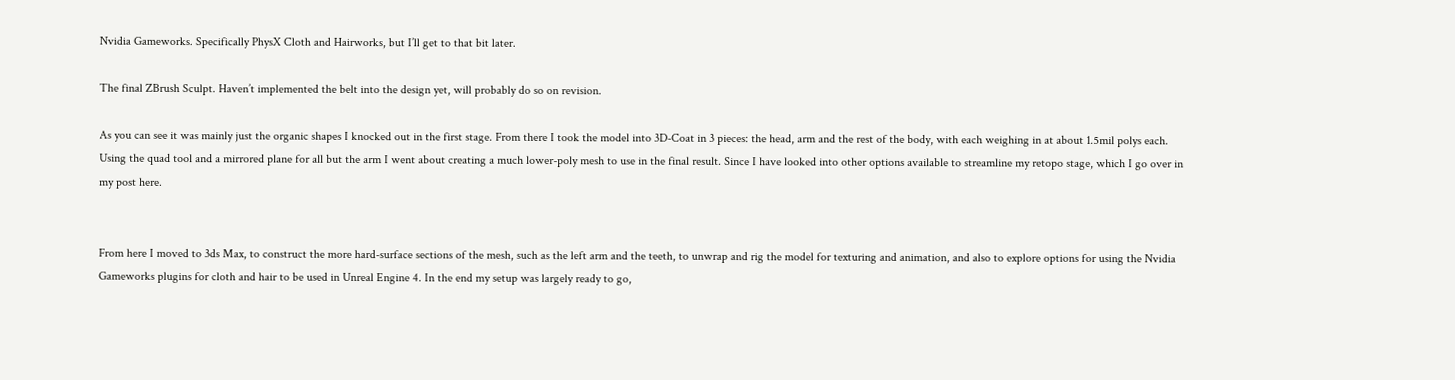Nvidia Gameworks. Specifically PhysX Cloth and Hairworks, but I’ll get to that bit later.

The final ZBrush Sculpt. Haven’t implemented the belt into the design yet, will probably do so on revision.

As you can see it was mainly just the organic shapes I knocked out in the first stage. From there I took the model into 3D-Coat in 3 pieces: the head, arm and the rest of the body, with each weighing in at about 1.5mil polys each. Using the quad tool and a mirrored plane for all but the arm I went about creating a much lower-poly mesh to use in the final result. Since I have looked into other options available to streamline my retopo stage, which I go over in my post here.


From here I moved to 3ds Max, to construct the more hard-surface sections of the mesh, such as the left arm and the teeth, to unwrap and rig the model for texturing and animation, and also to explore options for using the Nvidia Gameworks plugins for cloth and hair to be used in Unreal Engine 4. In the end my setup was largely ready to go,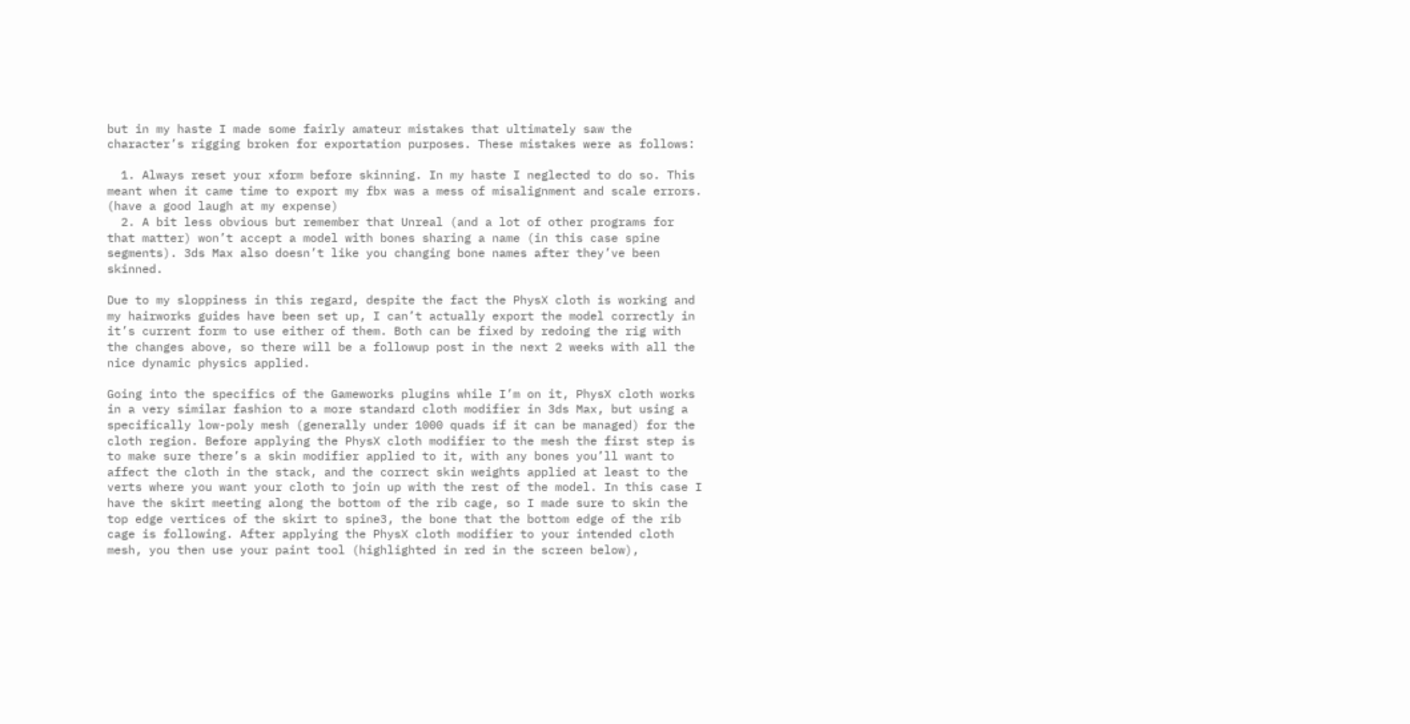but in my haste I made some fairly amateur mistakes that ultimately saw the character’s rigging broken for exportation purposes. These mistakes were as follows:

  1. Always reset your xform before skinning. In my haste I neglected to do so. This meant when it came time to export my fbx was a mess of misalignment and scale errors. (have a good laugh at my expense)
  2. A bit less obvious but remember that Unreal (and a lot of other programs for that matter) won’t accept a model with bones sharing a name (in this case spine segments). 3ds Max also doesn’t like you changing bone names after they’ve been skinned.

Due to my sloppiness in this regard, despite the fact the PhysX cloth is working and my hairworks guides have been set up, I can’t actually export the model correctly in it’s current form to use either of them. Both can be fixed by redoing the rig with the changes above, so there will be a followup post in the next 2 weeks with all the nice dynamic physics applied.

Going into the specifics of the Gameworks plugins while I’m on it, PhysX cloth works in a very similar fashion to a more standard cloth modifier in 3ds Max, but using a specifically low-poly mesh (generally under 1000 quads if it can be managed) for the cloth region. Before applying the PhysX cloth modifier to the mesh the first step is to make sure there’s a skin modifier applied to it, with any bones you’ll want to affect the cloth in the stack, and the correct skin weights applied at least to the verts where you want your cloth to join up with the rest of the model. In this case I have the skirt meeting along the bottom of the rib cage, so I made sure to skin the top edge vertices of the skirt to spine3, the bone that the bottom edge of the rib cage is following. After applying the PhysX cloth modifier to your intended cloth mesh, you then use your paint tool (highlighted in red in the screen below),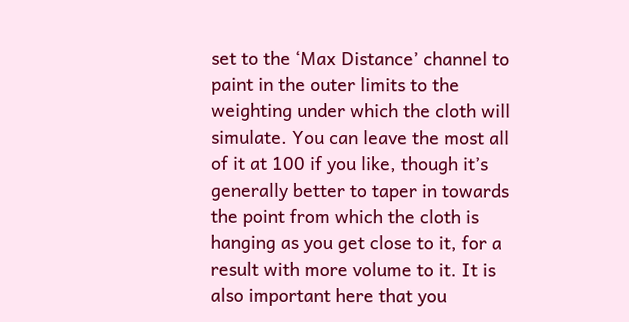set to the ‘Max Distance’ channel to paint in the outer limits to the weighting under which the cloth will simulate. You can leave the most all of it at 100 if you like, though it’s generally better to taper in towards the point from which the cloth is hanging as you get close to it, for a result with more volume to it. It is also important here that you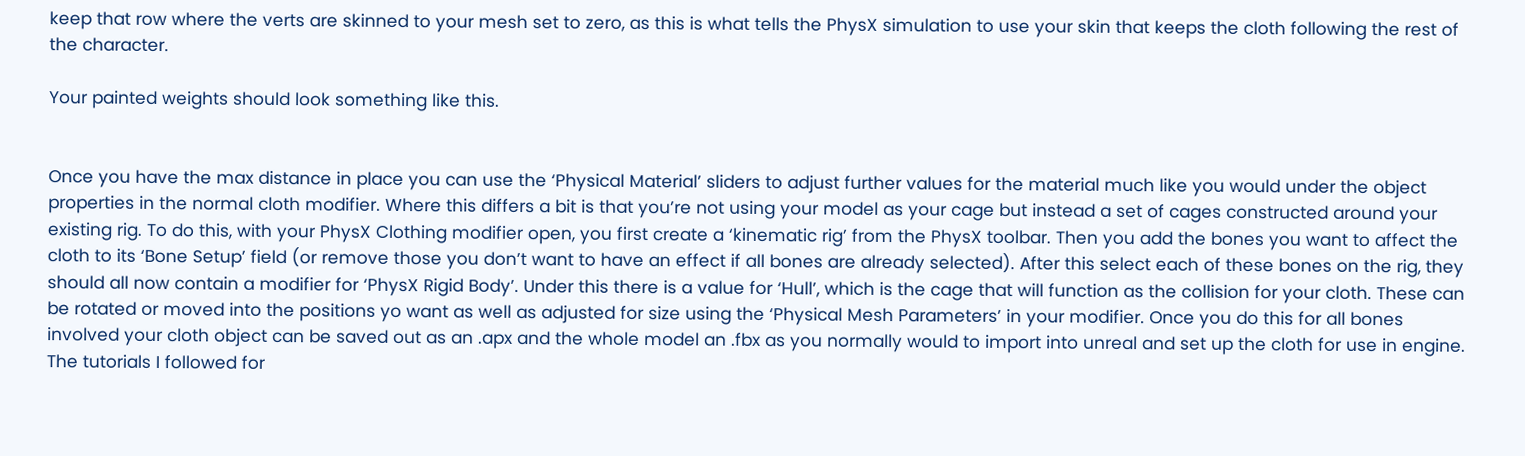keep that row where the verts are skinned to your mesh set to zero, as this is what tells the PhysX simulation to use your skin that keeps the cloth following the rest of the character.

Your painted weights should look something like this.


Once you have the max distance in place you can use the ‘Physical Material’ sliders to adjust further values for the material much like you would under the object properties in the normal cloth modifier. Where this differs a bit is that you’re not using your model as your cage but instead a set of cages constructed around your existing rig. To do this, with your PhysX Clothing modifier open, you first create a ‘kinematic rig’ from the PhysX toolbar. Then you add the bones you want to affect the cloth to its ‘Bone Setup’ field (or remove those you don’t want to have an effect if all bones are already selected). After this select each of these bones on the rig, they should all now contain a modifier for ‘PhysX Rigid Body’. Under this there is a value for ‘Hull’, which is the cage that will function as the collision for your cloth. These can be rotated or moved into the positions yo want as well as adjusted for size using the ‘Physical Mesh Parameters’ in your modifier. Once you do this for all bones involved your cloth object can be saved out as an .apx and the whole model an .fbx as you normally would to import into unreal and set up the cloth for use in engine. The tutorials I followed for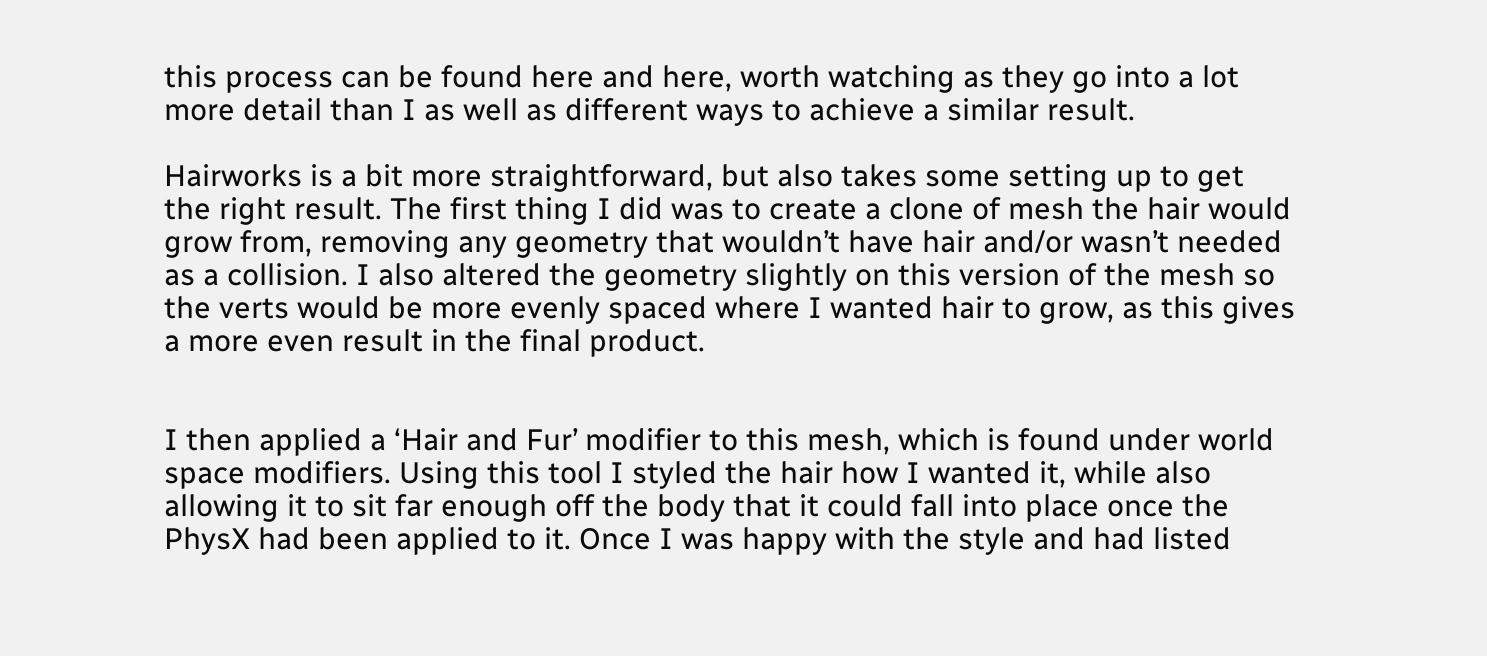this process can be found here and here, worth watching as they go into a lot more detail than I as well as different ways to achieve a similar result.

Hairworks is a bit more straightforward, but also takes some setting up to get the right result. The first thing I did was to create a clone of mesh the hair would grow from, removing any geometry that wouldn’t have hair and/or wasn’t needed as a collision. I also altered the geometry slightly on this version of the mesh so the verts would be more evenly spaced where I wanted hair to grow, as this gives a more even result in the final product.


I then applied a ‘Hair and Fur’ modifier to this mesh, which is found under world space modifiers. Using this tool I styled the hair how I wanted it, while also allowing it to sit far enough off the body that it could fall into place once the PhysX had been applied to it. Once I was happy with the style and had listed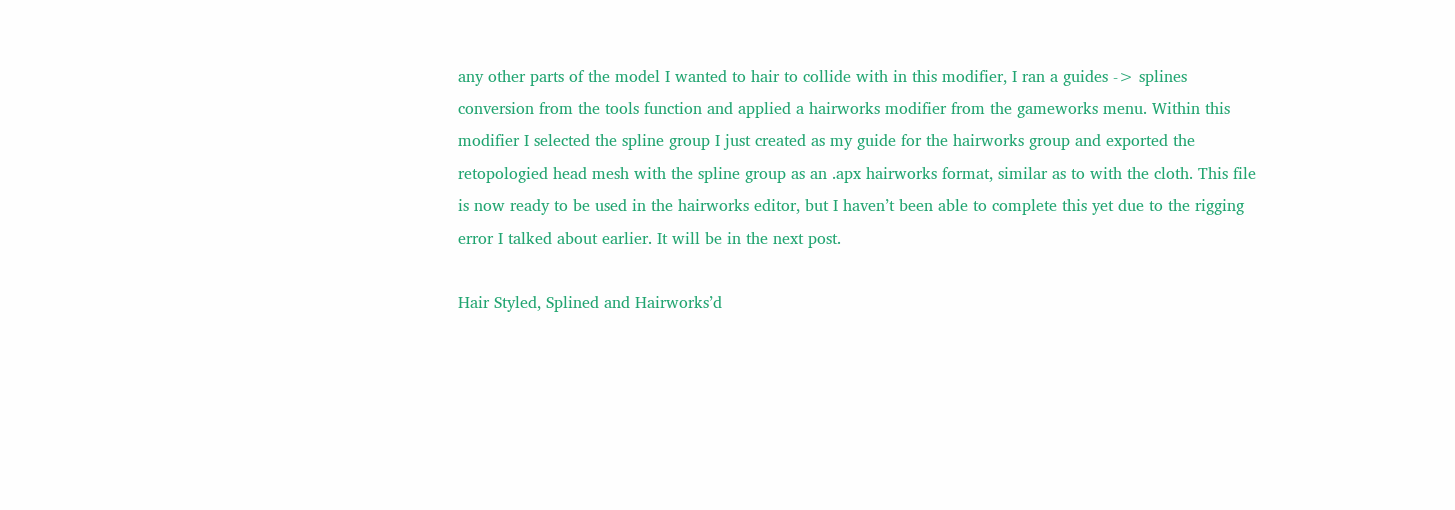any other parts of the model I wanted to hair to collide with in this modifier, I ran a guides -> splines conversion from the tools function and applied a hairworks modifier from the gameworks menu. Within this modifier I selected the spline group I just created as my guide for the hairworks group and exported the retopologied head mesh with the spline group as an .apx hairworks format, similar as to with the cloth. This file is now ready to be used in the hairworks editor, but I haven’t been able to complete this yet due to the rigging error I talked about earlier. It will be in the next post.

Hair Styled, Splined and Hairworks’d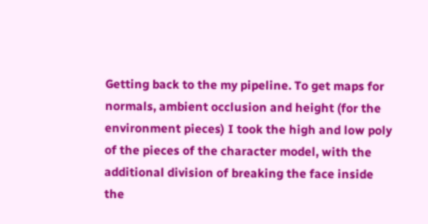Getting back to the my pipeline. To get maps for normals, ambient occlusion and height (for the environment pieces) I took the high and low poly of the pieces of the character model, with the additional division of breaking the face inside the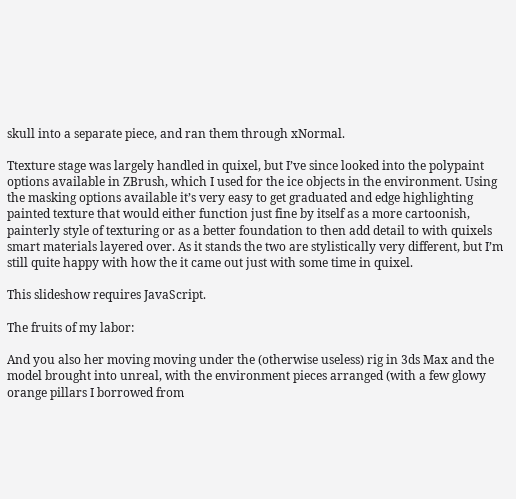skull into a separate piece, and ran them through xNormal.

Ttexture stage was largely handled in quixel, but I’ve since looked into the polypaint options available in ZBrush, which I used for the ice objects in the environment. Using the masking options available it’s very easy to get graduated and edge highlighting painted texture that would either function just fine by itself as a more cartoonish, painterly style of texturing or as a better foundation to then add detail to with quixels smart materials layered over. As it stands the two are stylistically very different, but I’m still quite happy with how the it came out just with some time in quixel.

This slideshow requires JavaScript.

The fruits of my labor:

And you also her moving moving under the (otherwise useless) rig in 3ds Max and the model brought into unreal, with the environment pieces arranged (with a few glowy orange pillars I borrowed from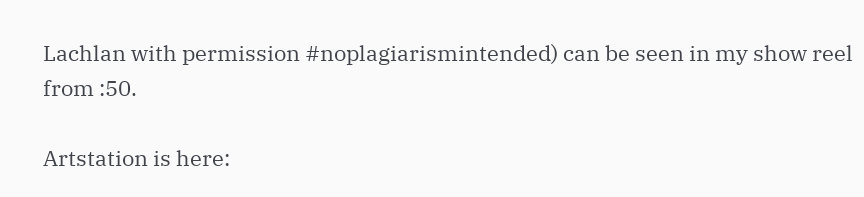Lachlan with permission #noplagiarismintended) can be seen in my show reel from :50.

Artstation is here: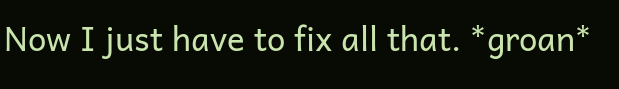Now I just have to fix all that. *groan*